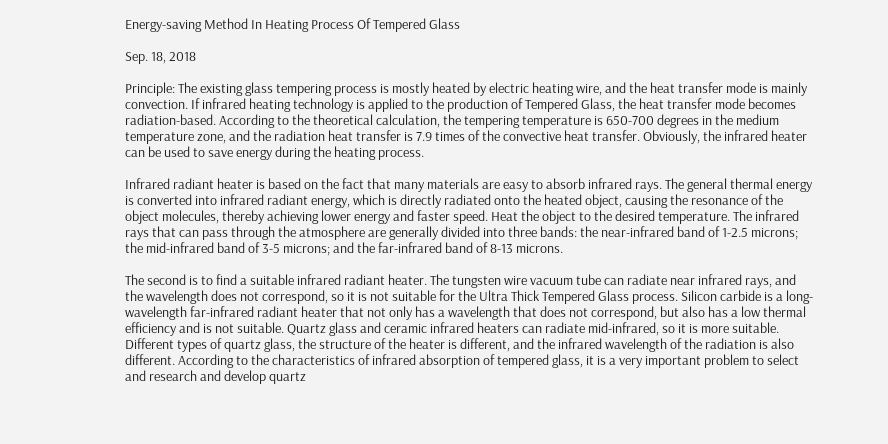Energy-saving Method In Heating Process Of Tempered Glass

Sep. 18, 2018

Principle: The existing glass tempering process is mostly heated by electric heating wire, and the heat transfer mode is mainly convection. If infrared heating technology is applied to the production of Tempered Glass, the heat transfer mode becomes radiation-based. According to the theoretical calculation, the tempering temperature is 650-700 degrees in the medium temperature zone, and the radiation heat transfer is 7.9 times of the convective heat transfer. Obviously, the infrared heater can be used to save energy during the heating process.

Infrared radiant heater is based on the fact that many materials are easy to absorb infrared rays. The general thermal energy is converted into infrared radiant energy, which is directly radiated onto the heated object, causing the resonance of the object molecules, thereby achieving lower energy and faster speed. Heat the object to the desired temperature. The infrared rays that can pass through the atmosphere are generally divided into three bands: the near-infrared band of 1-2.5 microns; the mid-infrared band of 3-5 microns; and the far-infrared band of 8-13 microns.

The second is to find a suitable infrared radiant heater. The tungsten wire vacuum tube can radiate near infrared rays, and the wavelength does not correspond, so it is not suitable for the Ultra Thick Tempered Glass process. Silicon carbide is a long-wavelength far-infrared radiant heater that not only has a wavelength that does not correspond, but also has a low thermal efficiency and is not suitable. Quartz glass and ceramic infrared heaters can radiate mid-infrared, so it is more suitable. Different types of quartz glass, the structure of the heater is different, and the infrared wavelength of the radiation is also different. According to the characteristics of infrared absorption of tempered glass, it is a very important problem to select and research and develop quartz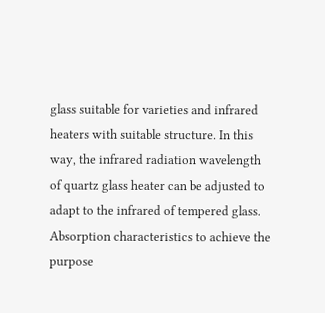glass suitable for varieties and infrared heaters with suitable structure. In this way, the infrared radiation wavelength of quartz glass heater can be adjusted to adapt to the infrared of tempered glass. Absorption characteristics to achieve the purpose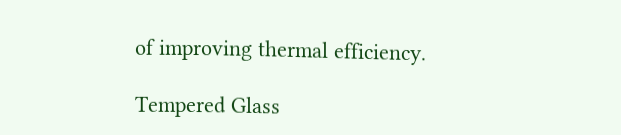of improving thermal efficiency.

Tempered Glass